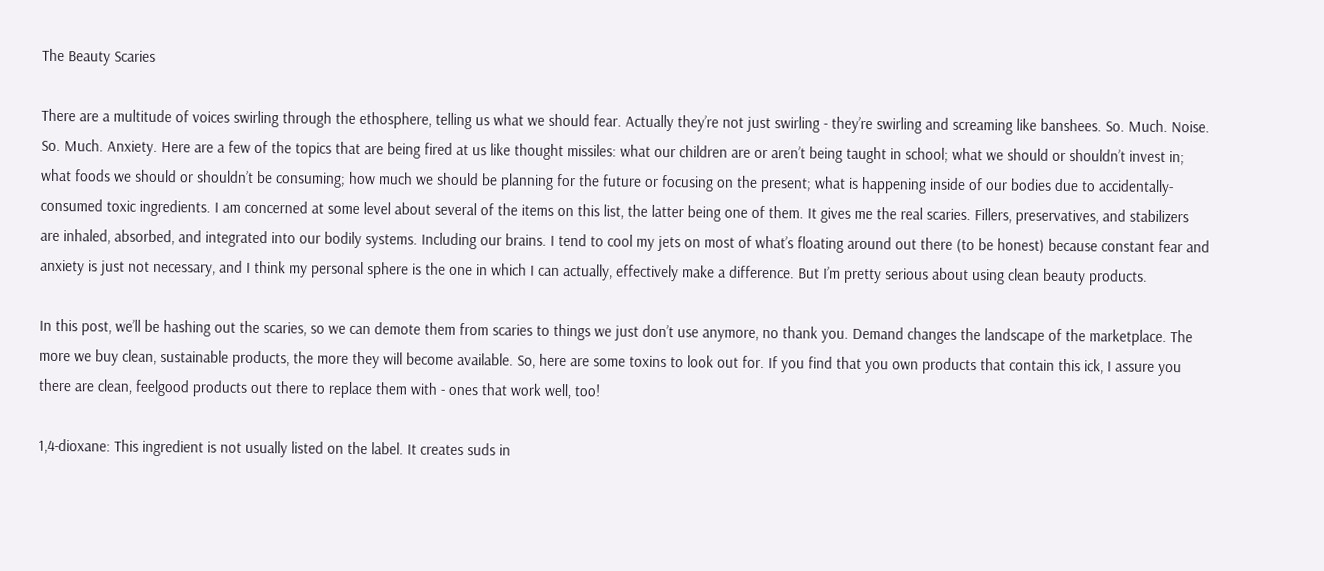The Beauty Scaries

There are a multitude of voices swirling through the ethosphere, telling us what we should fear. Actually they’re not just swirling - they’re swirling and screaming like banshees. So. Much. Noise. So. Much. Anxiety. Here are a few of the topics that are being fired at us like thought missiles: what our children are or aren’t being taught in school; what we should or shouldn’t invest in; what foods we should or shouldn’t be consuming; how much we should be planning for the future or focusing on the present; what is happening inside of our bodies due to accidentally-consumed toxic ingredients. I am concerned at some level about several of the items on this list, the latter being one of them. It gives me the real scaries. Fillers, preservatives, and stabilizers are inhaled, absorbed, and integrated into our bodily systems. Including our brains. I tend to cool my jets on most of what’s floating around out there (to be honest) because constant fear and anxiety is just not necessary, and I think my personal sphere is the one in which I can actually, effectively make a difference. But I’m pretty serious about using clean beauty products.

In this post, we’ll be hashing out the scaries, so we can demote them from scaries to things we just don’t use anymore, no thank you. Demand changes the landscape of the marketplace. The more we buy clean, sustainable products, the more they will become available. So, here are some toxins to look out for. If you find that you own products that contain this ick, I assure you there are clean, feelgood products out there to replace them with - ones that work well, too!

1,4-dioxane: This ingredient is not usually listed on the label. It creates suds in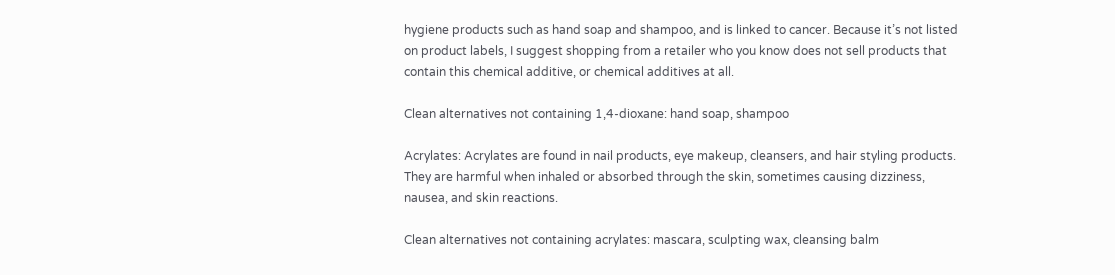hygiene products such as hand soap and shampoo, and is linked to cancer. Because it’s not listed on product labels, I suggest shopping from a retailer who you know does not sell products that contain this chemical additive, or chemical additives at all.

Clean alternatives not containing 1,4-dioxane: hand soap, shampoo

Acrylates: Acrylates are found in nail products, eye makeup, cleansers, and hair styling products. They are harmful when inhaled or absorbed through the skin, sometimes causing dizziness, nausea, and skin reactions.

Clean alternatives not containing acrylates: mascara, sculpting wax, cleansing balm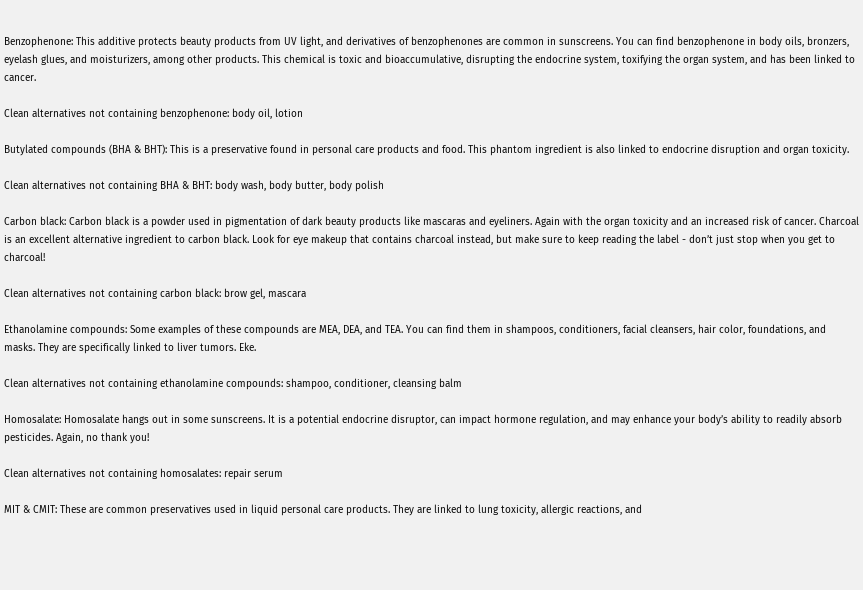Benzophenone: This additive protects beauty products from UV light, and derivatives of benzophenones are common in sunscreens. You can find benzophenone in body oils, bronzers, eyelash glues, and moisturizers, among other products. This chemical is toxic and bioaccumulative, disrupting the endocrine system, toxifying the organ system, and has been linked to cancer.

Clean alternatives not containing benzophenone: body oil, lotion

Butylated compounds (BHA & BHT): This is a preservative found in personal care products and food. This phantom ingredient is also linked to endocrine disruption and organ toxicity.

Clean alternatives not containing BHA & BHT: body wash, body butter, body polish

Carbon black: Carbon black is a powder used in pigmentation of dark beauty products like mascaras and eyeliners. Again with the organ toxicity and an increased risk of cancer. Charcoal is an excellent alternative ingredient to carbon black. Look for eye makeup that contains charcoal instead, but make sure to keep reading the label - don’t just stop when you get to charcoal!

Clean alternatives not containing carbon black: brow gel, mascara

Ethanolamine compounds: Some examples of these compounds are MEA, DEA, and TEA. You can find them in shampoos, conditioners, facial cleansers, hair color, foundations, and masks. They are specifically linked to liver tumors. Eke.

Clean alternatives not containing ethanolamine compounds: shampoo, conditioner, cleansing balm

Homosalate: Homosalate hangs out in some sunscreens. It is a potential endocrine disruptor, can impact hormone regulation, and may enhance your body’s ability to readily absorb pesticides. Again, no thank you!

Clean alternatives not containing homosalates: repair serum

MIT & CMIT: These are common preservatives used in liquid personal care products. They are linked to lung toxicity, allergic reactions, and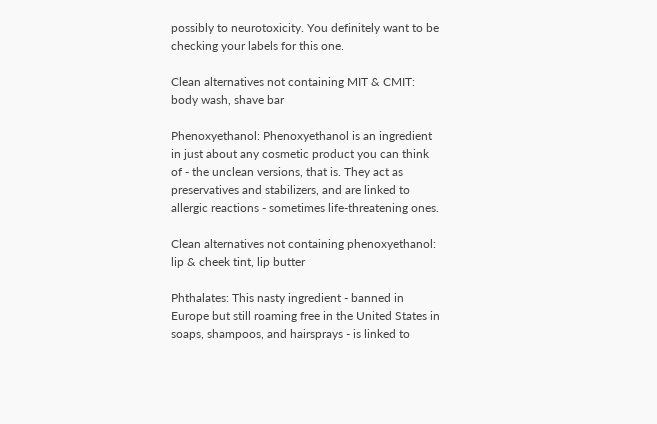possibly to neurotoxicity. You definitely want to be checking your labels for this one.

Clean alternatives not containing MIT & CMIT: body wash, shave bar

Phenoxyethanol: Phenoxyethanol is an ingredient in just about any cosmetic product you can think of - the unclean versions, that is. They act as preservatives and stabilizers, and are linked to allergic reactions - sometimes life-threatening ones.

Clean alternatives not containing phenoxyethanol: lip & cheek tint, lip butter

Phthalates: This nasty ingredient - banned in Europe but still roaming free in the United States in soaps, shampoos, and hairsprays - is linked to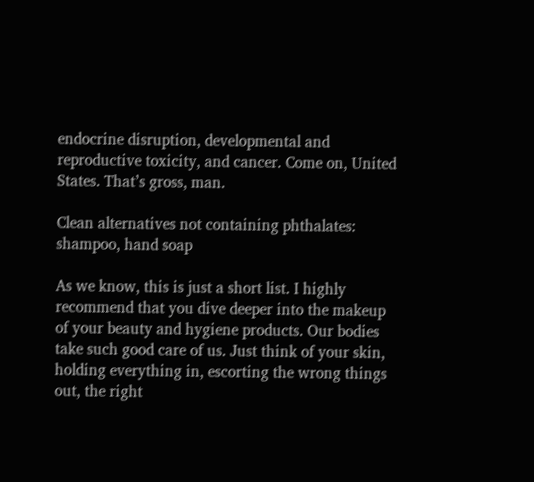endocrine disruption, developmental and reproductive toxicity, and cancer. Come on, United States. That’s gross, man.

Clean alternatives not containing phthalates: shampoo, hand soap

As we know, this is just a short list. I highly recommend that you dive deeper into the makeup of your beauty and hygiene products. Our bodies take such good care of us. Just think of your skin, holding everything in, escorting the wrong things out, the right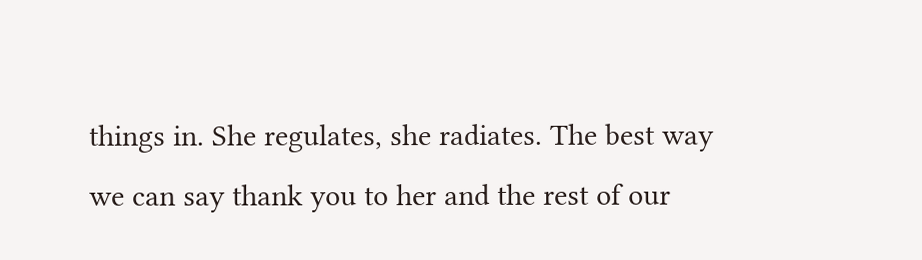things in. She regulates, she radiates. The best way we can say thank you to her and the rest of our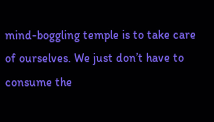mind-boggling temple is to take care of ourselves. We just don’t have to consume the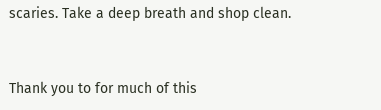scaries. Take a deep breath and shop clean.


Thank you to for much of this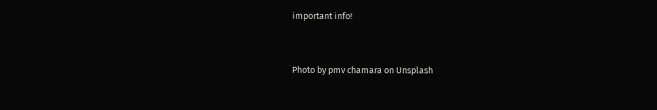important info!


Photo by pmv chamara on Unsplash